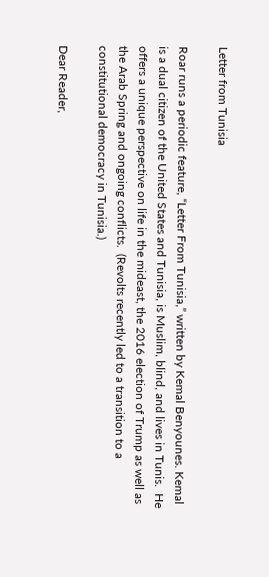Letter from Tunisia

Roar runs a periodic feature, “Letter From Tunisia,” written by Kemal Benyounes. Kemal is a dual citizen of the United States and Tunisia, is Muslim, blind, and lives in Tunis.  He offers a unique perspective on life in the mideast, the 2016 election of Trump as well as the Arab Spring and ongoing conflicts.  (Revolts recently led to a transition to a constitutional democracy in Tunisia.)

Dear Reader,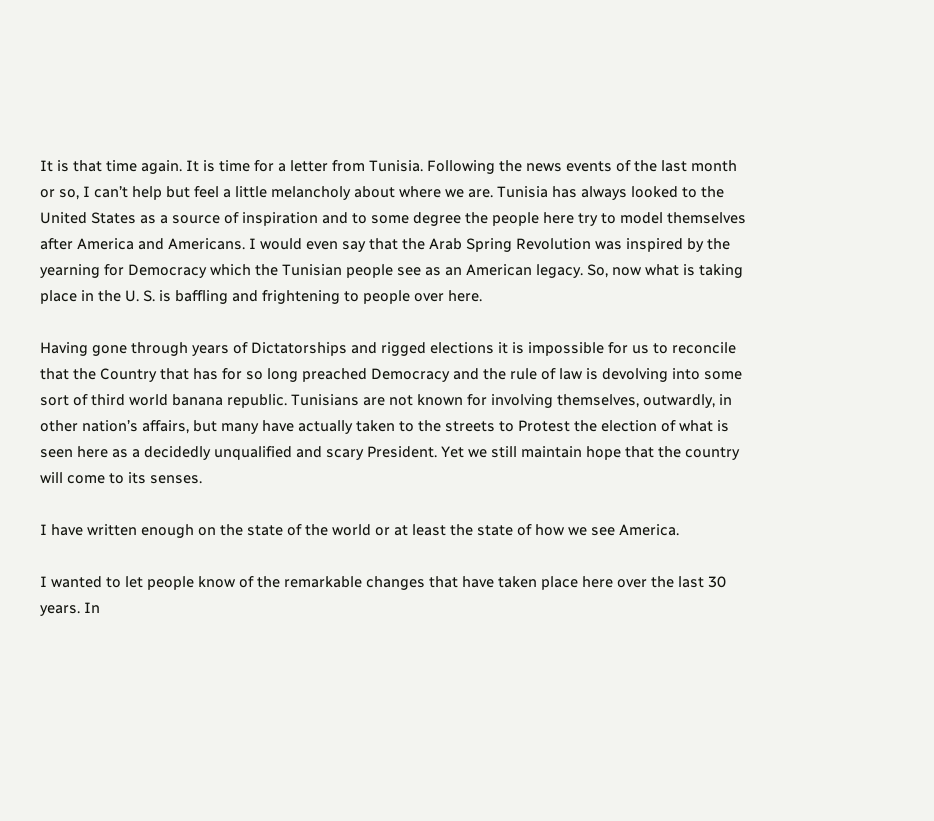It is that time again. It is time for a letter from Tunisia. Following the news events of the last month or so, I can’t help but feel a little melancholy about where we are. Tunisia has always looked to the United States as a source of inspiration and to some degree the people here try to model themselves after America and Americans. I would even say that the Arab Spring Revolution was inspired by the yearning for Democracy which the Tunisian people see as an American legacy. So, now what is taking place in the U. S. is baffling and frightening to people over here.

Having gone through years of Dictatorships and rigged elections it is impossible for us to reconcile that the Country that has for so long preached Democracy and the rule of law is devolving into some sort of third world banana republic. Tunisians are not known for involving themselves, outwardly, in other nation’s affairs, but many have actually taken to the streets to Protest the election of what is seen here as a decidedly unqualified and scary President. Yet we still maintain hope that the country will come to its senses.

I have written enough on the state of the world or at least the state of how we see America.

I wanted to let people know of the remarkable changes that have taken place here over the last 30 years. In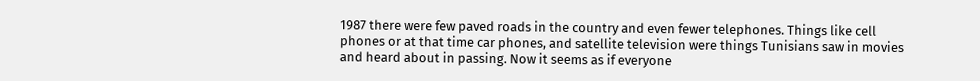1987 there were few paved roads in the country and even fewer telephones. Things like cell phones or at that time car phones, and satellite television were things Tunisians saw in movies and heard about in passing. Now it seems as if everyone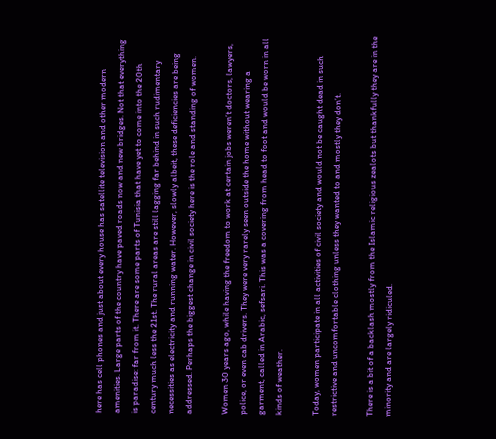here has cell phones and just about every house has satellite television and other modern amenities. Large parts of the country have paved roads now and new bridges. Not that everything is paradise: far from it. There are some parts of Tunisia that have yet to come into the 20th century much less the 21st. The rural areas are still lagging far behind in such rudimentary necessities as electricity and running water. However, slowly albeit, these deficiencies are being addressed. Perhaps the biggest change in civil society here is the role and standing of women.

Women 30 years ago, while having the freedom to work at certain jobs weren’t doctors, lawyers, police, or even cab drivers. They were very rarely seen outside the home without wearing a garment, called in Arabic, sefsari. This was a covering from head to foot and would be worn in all kinds of weather.

Today, women participate in all activities of civil society and would not be caught dead in such restrictive and uncomfortable clothing unless they wanted to and mostly they don’t.

There is a bit of a backlash mostly from the Islamic religious zealots but thankfully they are in the minority and are largely ridiculed.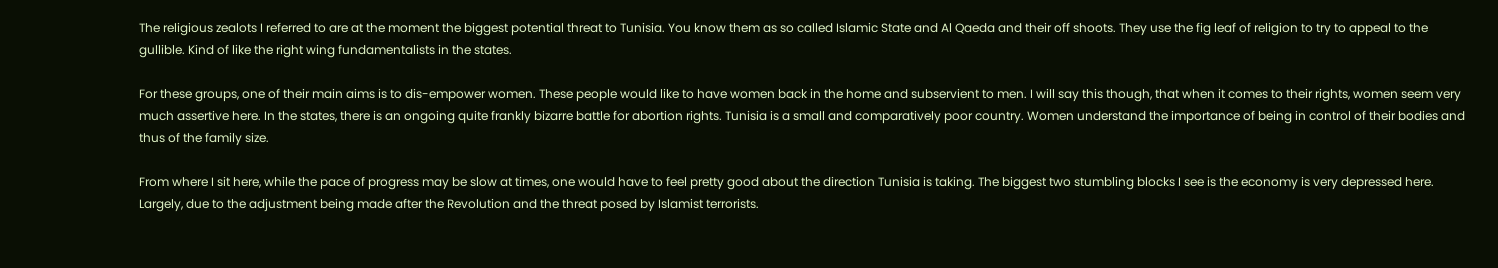The religious zealots I referred to are at the moment the biggest potential threat to Tunisia. You know them as so called Islamic State and Al Qaeda and their off shoots. They use the fig leaf of religion to try to appeal to the gullible. Kind of like the right wing fundamentalists in the states.

For these groups, one of their main aims is to dis-empower women. These people would like to have women back in the home and subservient to men. I will say this though, that when it comes to their rights, women seem very much assertive here. In the states, there is an ongoing quite frankly bizarre battle for abortion rights. Tunisia is a small and comparatively poor country. Women understand the importance of being in control of their bodies and thus of the family size.

From where I sit here, while the pace of progress may be slow at times, one would have to feel pretty good about the direction Tunisia is taking. The biggest two stumbling blocks I see is the economy is very depressed here. Largely, due to the adjustment being made after the Revolution and the threat posed by Islamist terrorists.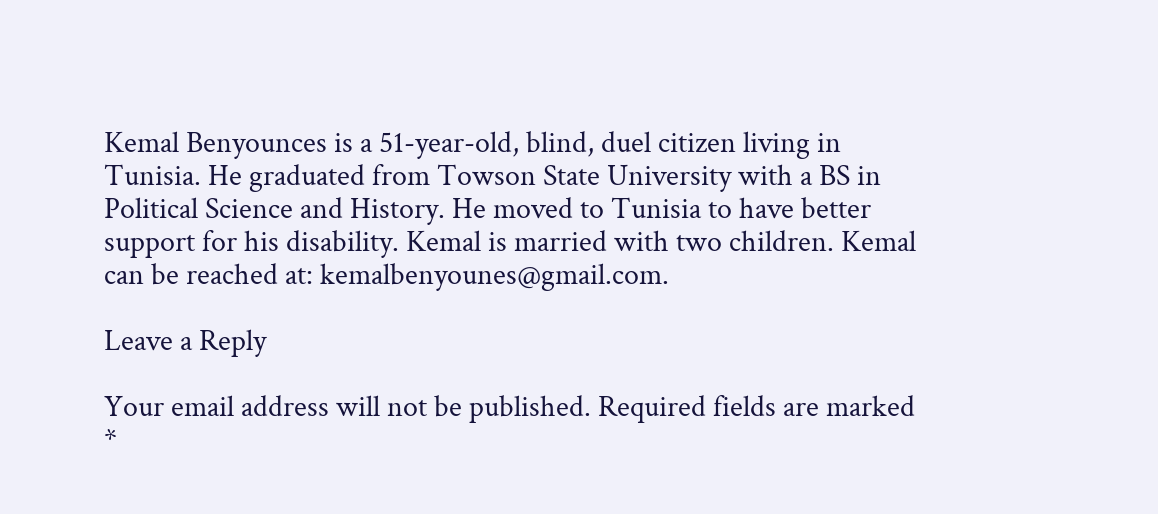Kemal Benyounces is a 51-year-old, blind, duel citizen living in Tunisia. He graduated from Towson State University with a BS in Political Science and History. He moved to Tunisia to have better support for his disability. Kemal is married with two children. Kemal can be reached at: kemalbenyounes@gmail.com.

Leave a Reply

Your email address will not be published. Required fields are marked *